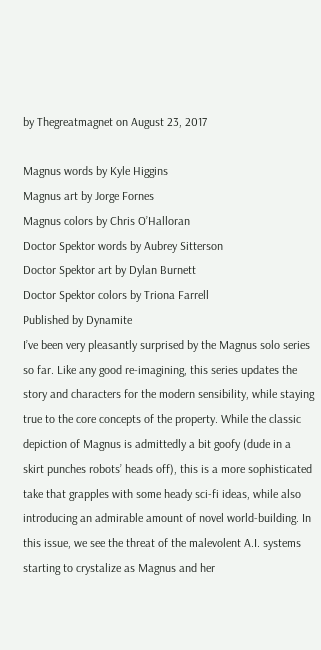by Thegreatmagnet on August 23, 2017

Magnus words by Kyle Higgins
Magnus art by Jorge Fornes
Magnus colors by Chris O’Halloran
Doctor Spektor words by Aubrey Sitterson
Doctor Spektor art by Dylan Burnett
Doctor Spektor colors by Triona Farrell
Published by Dynamite
I’ve been very pleasantly surprised by the Magnus solo series so far. Like any good re-imagining, this series updates the story and characters for the modern sensibility, while staying true to the core concepts of the property. While the classic depiction of Magnus is admittedly a bit goofy (dude in a skirt punches robots’ heads off), this is a more sophisticated take that grapples with some heady sci-fi ideas, while also introducing an admirable amount of novel world-building. In this issue, we see the threat of the malevolent A.I. systems starting to crystalize as Magnus and her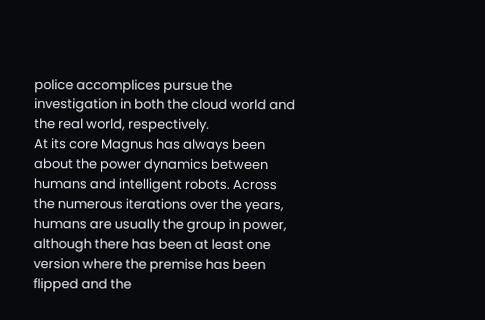police accomplices pursue the investigation in both the cloud world and the real world, respectively.
At its core Magnus has always been about the power dynamics between humans and intelligent robots. Across the numerous iterations over the years, humans are usually the group in power, although there has been at least one version where the premise has been flipped and the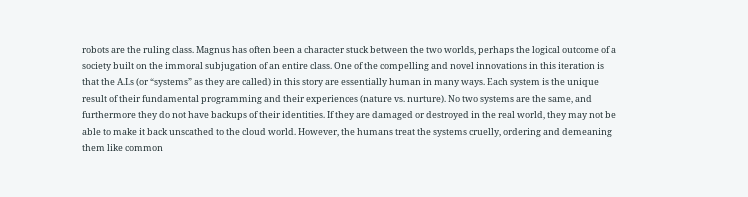robots are the ruling class. Magnus has often been a character stuck between the two worlds, perhaps the logical outcome of a society built on the immoral subjugation of an entire class. One of the compelling and novel innovations in this iteration is that the A.I.s (or “systems” as they are called) in this story are essentially human in many ways. Each system is the unique result of their fundamental programming and their experiences (nature vs. nurture). No two systems are the same, and furthermore they do not have backups of their identities. If they are damaged or destroyed in the real world, they may not be able to make it back unscathed to the cloud world. However, the humans treat the systems cruelly, ordering and demeaning them like common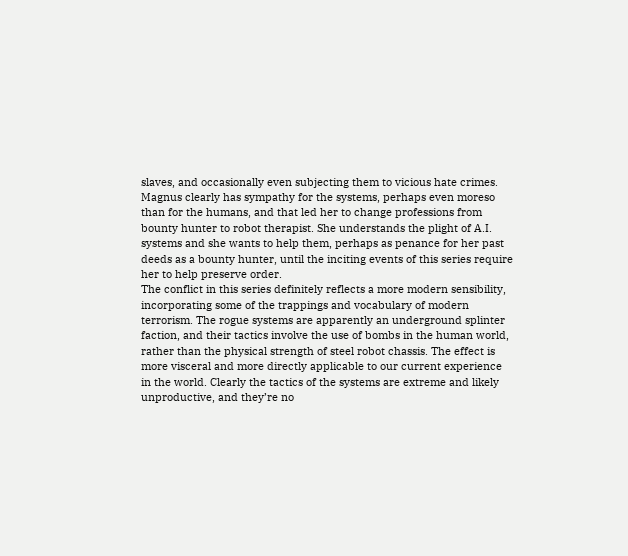slaves, and occasionally even subjecting them to vicious hate crimes. Magnus clearly has sympathy for the systems, perhaps even moreso than for the humans, and that led her to change professions from bounty hunter to robot therapist. She understands the plight of A.I. systems and she wants to help them, perhaps as penance for her past deeds as a bounty hunter, until the inciting events of this series require her to help preserve order.
The conflict in this series definitely reflects a more modern sensibility, incorporating some of the trappings and vocabulary of modern terrorism. The rogue systems are apparently an underground splinter faction, and their tactics involve the use of bombs in the human world, rather than the physical strength of steel robot chassis. The effect is more visceral and more directly applicable to our current experience in the world. Clearly the tactics of the systems are extreme and likely unproductive, and they’re no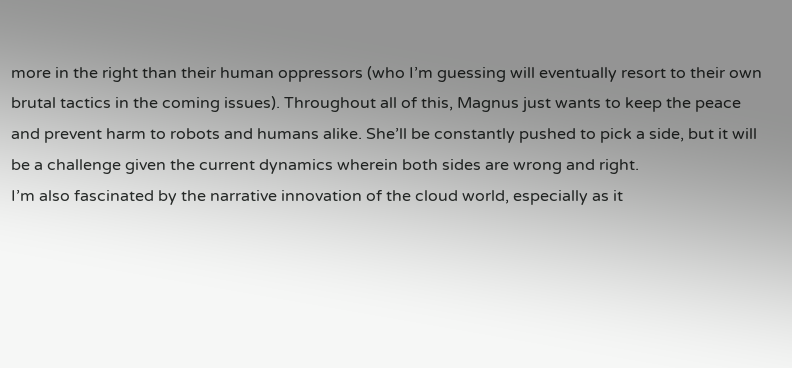more in the right than their human oppressors (who I’m guessing will eventually resort to their own brutal tactics in the coming issues). Throughout all of this, Magnus just wants to keep the peace and prevent harm to robots and humans alike. She’ll be constantly pushed to pick a side, but it will be a challenge given the current dynamics wherein both sides are wrong and right.
I’m also fascinated by the narrative innovation of the cloud world, especially as it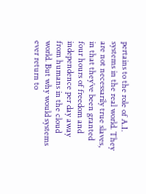pertains to the role of A.I. systems in the real world. They are not necessarily true slaves, in that they’ve been granted four hours of freedom and independence per day away from humans in the cloud world. But why would systems ever return to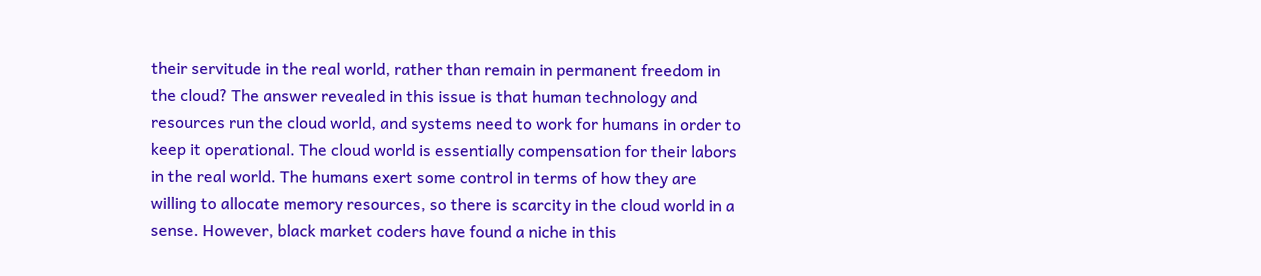their servitude in the real world, rather than remain in permanent freedom in the cloud? The answer revealed in this issue is that human technology and resources run the cloud world, and systems need to work for humans in order to keep it operational. The cloud world is essentially compensation for their labors in the real world. The humans exert some control in terms of how they are willing to allocate memory resources, so there is scarcity in the cloud world in a sense. However, black market coders have found a niche in this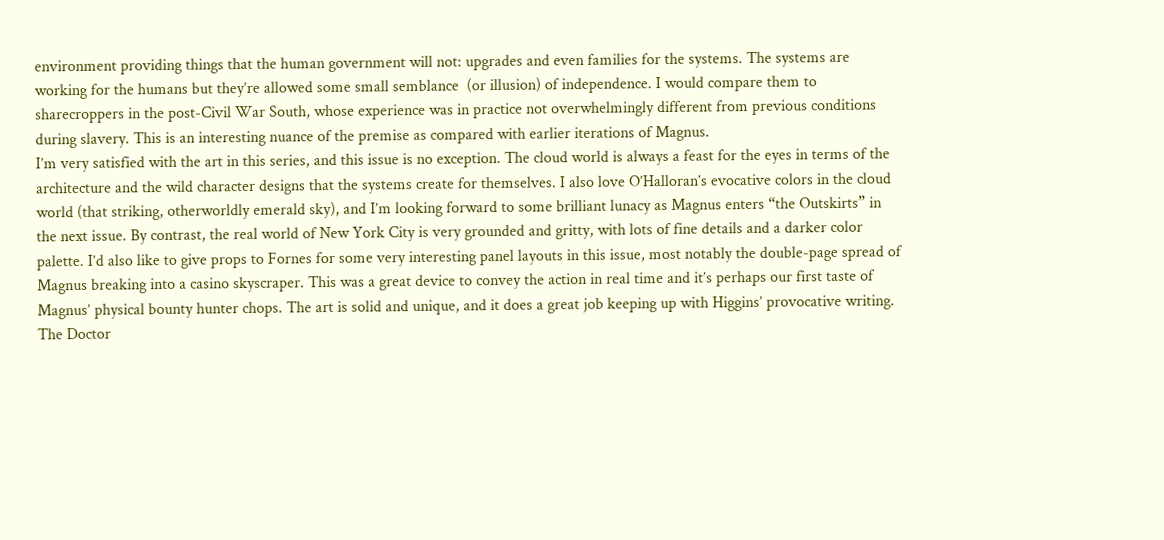environment providing things that the human government will not: upgrades and even families for the systems. The systems are working for the humans but they’re allowed some small semblance  (or illusion) of independence. I would compare them to sharecroppers in the post-Civil War South, whose experience was in practice not overwhelmingly different from previous conditions during slavery. This is an interesting nuance of the premise as compared with earlier iterations of Magnus.
I’m very satisfied with the art in this series, and this issue is no exception. The cloud world is always a feast for the eyes in terms of the architecture and the wild character designs that the systems create for themselves. I also love O’Halloran’s evocative colors in the cloud world (that striking, otherworldly emerald sky), and I’m looking forward to some brilliant lunacy as Magnus enters “the Outskirts” in the next issue. By contrast, the real world of New York City is very grounded and gritty, with lots of fine details and a darker color palette. I’d also like to give props to Fornes for some very interesting panel layouts in this issue, most notably the double-page spread of Magnus breaking into a casino skyscraper. This was a great device to convey the action in real time and it’s perhaps our first taste of Magnus’ physical bounty hunter chops. The art is solid and unique, and it does a great job keeping up with Higgins’ provocative writing.
The Doctor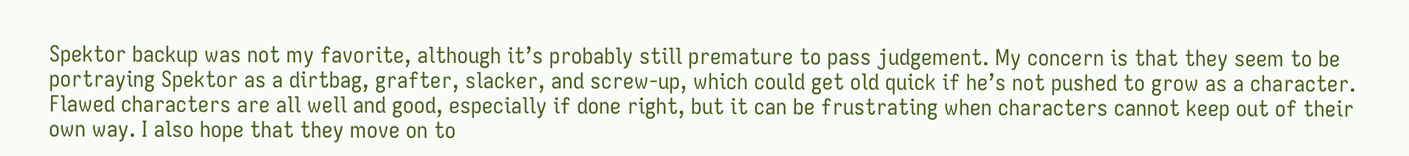Spektor backup was not my favorite, although it’s probably still premature to pass judgement. My concern is that they seem to be portraying Spektor as a dirtbag, grafter, slacker, and screw-up, which could get old quick if he’s not pushed to grow as a character. Flawed characters are all well and good, especially if done right, but it can be frustrating when characters cannot keep out of their own way. I also hope that they move on to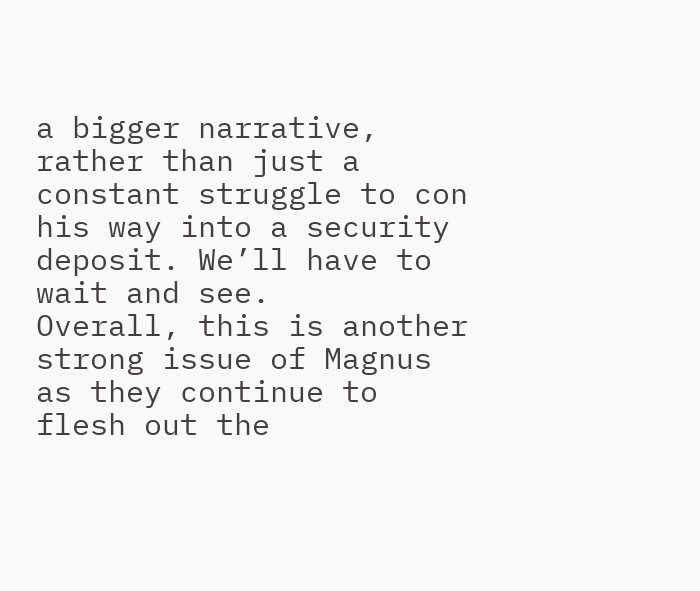a bigger narrative, rather than just a constant struggle to con his way into a security deposit. We’ll have to wait and see.
Overall, this is another strong issue of Magnus as they continue to flesh out the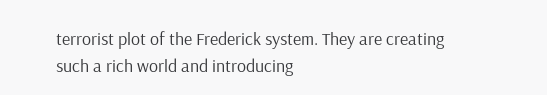terrorist plot of the Frederick system. They are creating such a rich world and introducing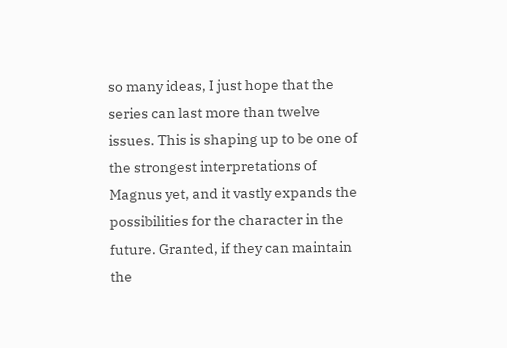so many ideas, I just hope that the series can last more than twelve issues. This is shaping up to be one of the strongest interpretations of Magnus yet, and it vastly expands the possibilities for the character in the future. Granted, if they can maintain the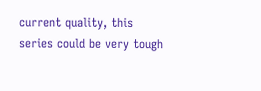current quality, this series could be very tough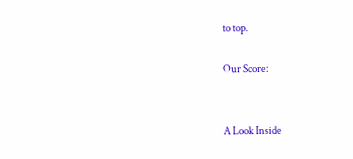to top.

Our Score:


A Look Inside